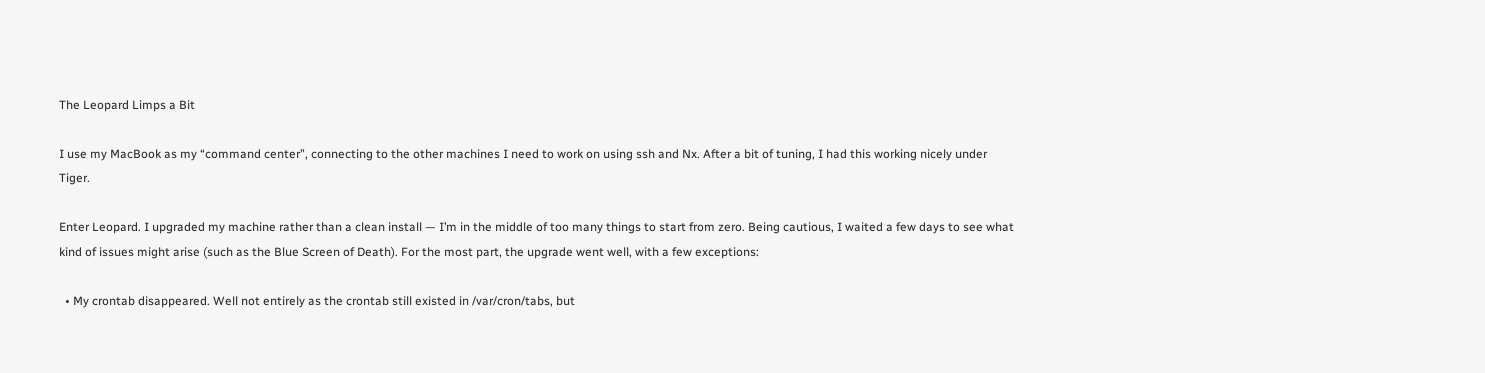The Leopard Limps a Bit

I use my MacBook as my “command center”, connecting to the other machines I need to work on using ssh and Nx. After a bit of tuning, I had this working nicely under Tiger.

Enter Leopard. I upgraded my machine rather than a clean install — I’m in the middle of too many things to start from zero. Being cautious, I waited a few days to see what kind of issues might arise (such as the Blue Screen of Death). For the most part, the upgrade went well, with a few exceptions:

  • My crontab disappeared. Well not entirely as the crontab still existed in /var/cron/tabs, but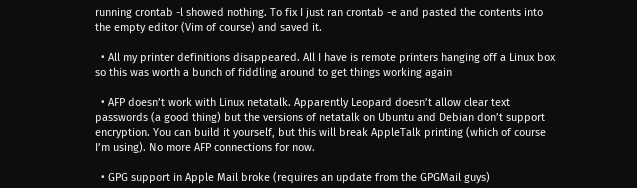running crontab -l showed nothing. To fix I just ran crontab -e and pasted the contents into the empty editor (Vim of course) and saved it.

  • All my printer definitions disappeared. All I have is remote printers hanging off a Linux box so this was worth a bunch of fiddling around to get things working again

  • AFP doesn’t work with Linux netatalk. Apparently Leopard doesn’t allow clear text passwords (a good thing) but the versions of netatalk on Ubuntu and Debian don’t support encryption. You can build it yourself, but this will break AppleTalk printing (which of course I’m using). No more AFP connections for now.

  • GPG support in Apple Mail broke (requires an update from the GPGMail guys)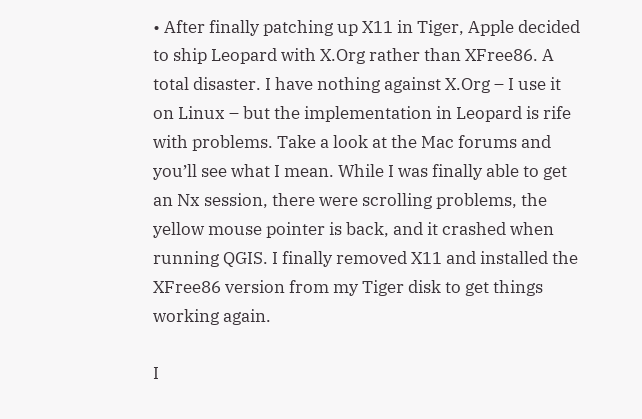• After finally patching up X11 in Tiger, Apple decided to ship Leopard with X.Org rather than XFree86. A total disaster. I have nothing against X.Org – I use it on Linux – but the implementation in Leopard is rife with problems. Take a look at the Mac forums and you’ll see what I mean. While I was finally able to get an Nx session, there were scrolling problems, the yellow mouse pointer is back, and it crashed when running QGIS. I finally removed X11 and installed the XFree86 version from my Tiger disk to get things working again.

I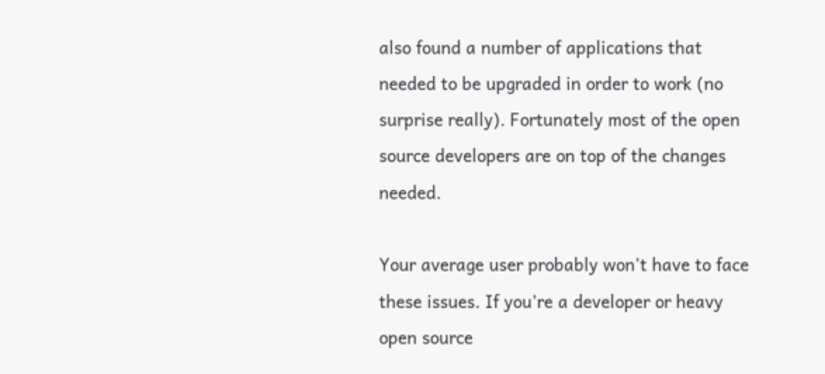also found a number of applications that needed to be upgraded in order to work (no surprise really). Fortunately most of the open source developers are on top of the changes needed.

Your average user probably won’t have to face these issues. If you’re a developer or heavy open source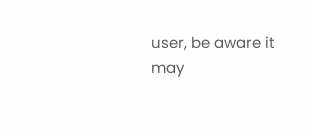user, be aware it may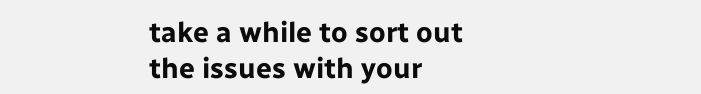take a while to sort out the issues with your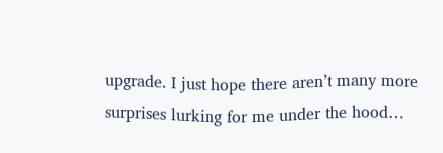upgrade. I just hope there aren’t many more surprises lurking for me under the hood…